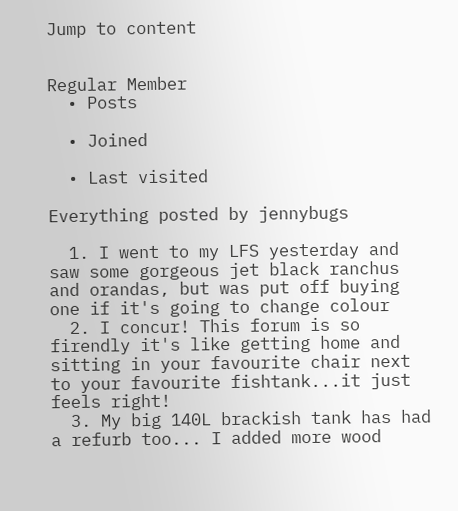Jump to content


Regular Member
  • Posts

  • Joined

  • Last visited

Everything posted by jennybugs

  1. I went to my LFS yesterday and saw some gorgeous jet black ranchus and orandas, but was put off buying one if it's going to change colour
  2. I concur! This forum is so firendly it's like getting home and sitting in your favourite chair next to your favourite fishtank...it just feels right!
  3. My big 140L brackish tank has had a refurb too... I added more wood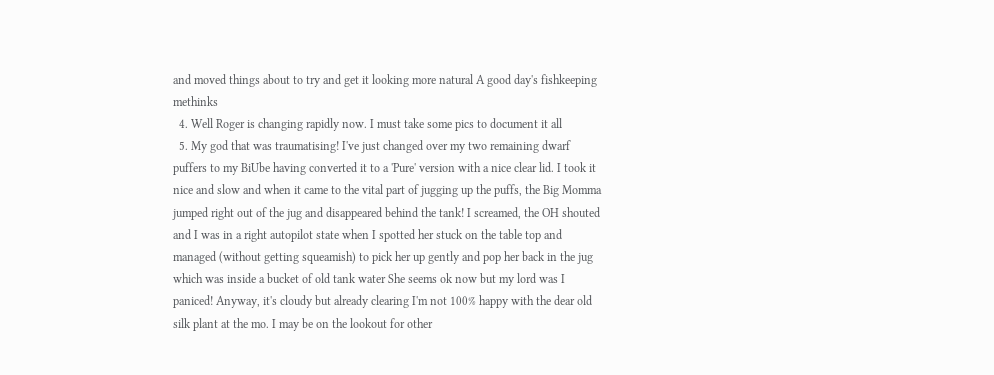and moved things about to try and get it looking more natural A good day's fishkeeping methinks
  4. Well Roger is changing rapidly now. I must take some pics to document it all
  5. My god that was traumatising! I've just changed over my two remaining dwarf puffers to my BiUbe having converted it to a 'Pure' version with a nice clear lid. I took it nice and slow and when it came to the vital part of jugging up the puffs, the Big Momma jumped right out of the jug and disappeared behind the tank! I screamed, the OH shouted and I was in a right autopilot state when I spotted her stuck on the table top and managed (without getting squeamish) to pick her up gently and pop her back in the jug which was inside a bucket of old tank water She seems ok now but my lord was I paniced! Anyway, it's cloudy but already clearing I'm not 100% happy with the dear old silk plant at the mo. I may be on the lookout for other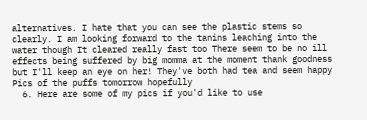alternatives. I hate that you can see the plastic stems so clearly. I am looking forward to the tanins leaching into the water though It cleared really fast too There seem to be no ill effects being suffered by big momma at the moment thank goodness but I'll keep an eye on her! They've both had tea and seem happy Pics of the puffs tomorrow hopefully
  6. Here are some of my pics if you'd like to use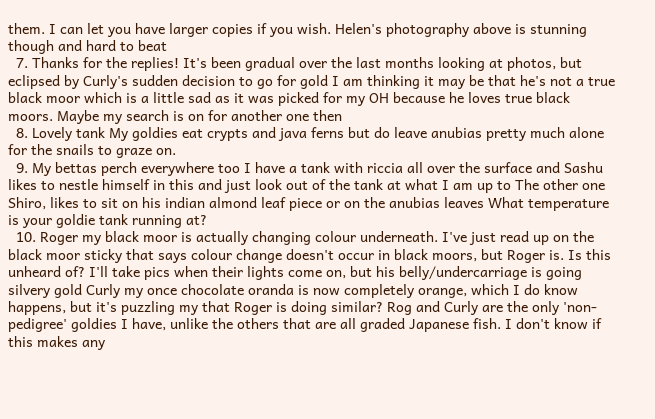them. I can let you have larger copies if you wish. Helen's photography above is stunning though and hard to beat
  7. Thanks for the replies! It's been gradual over the last months looking at photos, but eclipsed by Curly's sudden decision to go for gold I am thinking it may be that he's not a true black moor which is a little sad as it was picked for my OH because he loves true black moors. Maybe my search is on for another one then
  8. Lovely tank My goldies eat crypts and java ferns but do leave anubias pretty much alone for the snails to graze on.
  9. My bettas perch everywhere too I have a tank with riccia all over the surface and Sashu likes to nestle himself in this and just look out of the tank at what I am up to The other one Shiro, likes to sit on his indian almond leaf piece or on the anubias leaves What temperature is your goldie tank running at?
  10. Roger my black moor is actually changing colour underneath. I've just read up on the black moor sticky that says colour change doesn't occur in black moors, but Roger is. Is this unheard of? I'll take pics when their lights come on, but his belly/undercarriage is going silvery gold Curly my once chocolate oranda is now completely orange, which I do know happens, but it's puzzling my that Roger is doing similar? Rog and Curly are the only 'non-pedigree' goldies I have, unlike the others that are all graded Japanese fish. I don't know if this makes any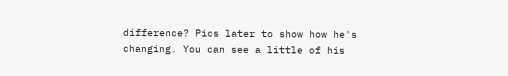difference? Pics later to show how he's changing. You can see a little of his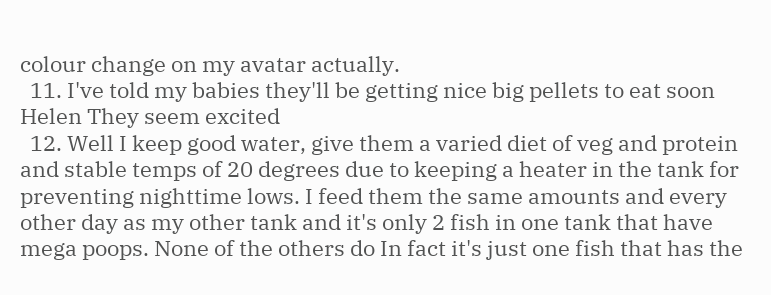colour change on my avatar actually.
  11. I've told my babies they'll be getting nice big pellets to eat soon Helen They seem excited
  12. Well I keep good water, give them a varied diet of veg and protein and stable temps of 20 degrees due to keeping a heater in the tank for preventing nighttime lows. I feed them the same amounts and every other day as my other tank and it's only 2 fish in one tank that have mega poops. None of the others do In fact it's just one fish that has the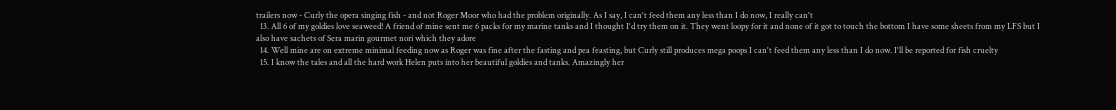trailers now - Curly the opera singing fish - and not Roger Moor who had the problem originally. As I say, I can't feed them any less than I do now, I really can't
  13. All 6 of my goldies love seaweed! A friend of mine sent me 6 packs for my marine tanks and I thought I'd try them on it. They went loopy for it and none of it got to touch the bottom I have some sheets from my LFS but I also have sachets of Sera marin gourmet nori which they adore
  14. Well mine are on extreme minimal feeding now as Roger was fine after the fasting and pea feasting, but Curly still produces mega poops I can't feed them any less than I do now. I'll be reported for fish cruelty
  15. I know the tales and all the hard work Helen puts into her beautiful goldies and tanks. Amazingly her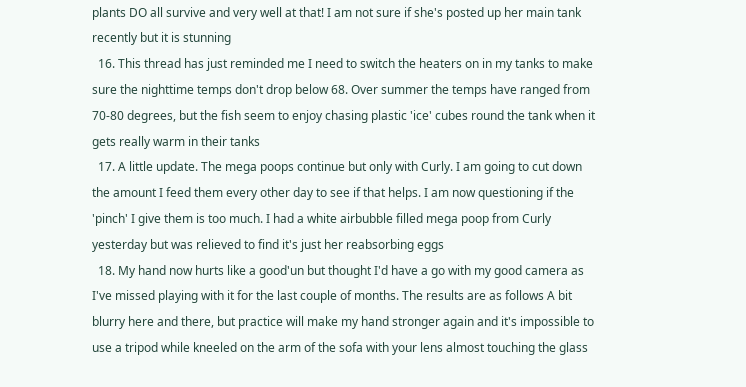plants DO all survive and very well at that! I am not sure if she's posted up her main tank recently but it is stunning
  16. This thread has just reminded me I need to switch the heaters on in my tanks to make sure the nighttime temps don't drop below 68. Over summer the temps have ranged from 70-80 degrees, but the fish seem to enjoy chasing plastic 'ice' cubes round the tank when it gets really warm in their tanks
  17. A little update. The mega poops continue but only with Curly. I am going to cut down the amount I feed them every other day to see if that helps. I am now questioning if the 'pinch' I give them is too much. I had a white airbubble filled mega poop from Curly yesterday but was relieved to find it's just her reabsorbing eggs
  18. My hand now hurts like a good'un but thought I'd have a go with my good camera as I've missed playing with it for the last couple of months. The results are as follows A bit blurry here and there, but practice will make my hand stronger again and it's impossible to use a tripod while kneeled on the arm of the sofa with your lens almost touching the glass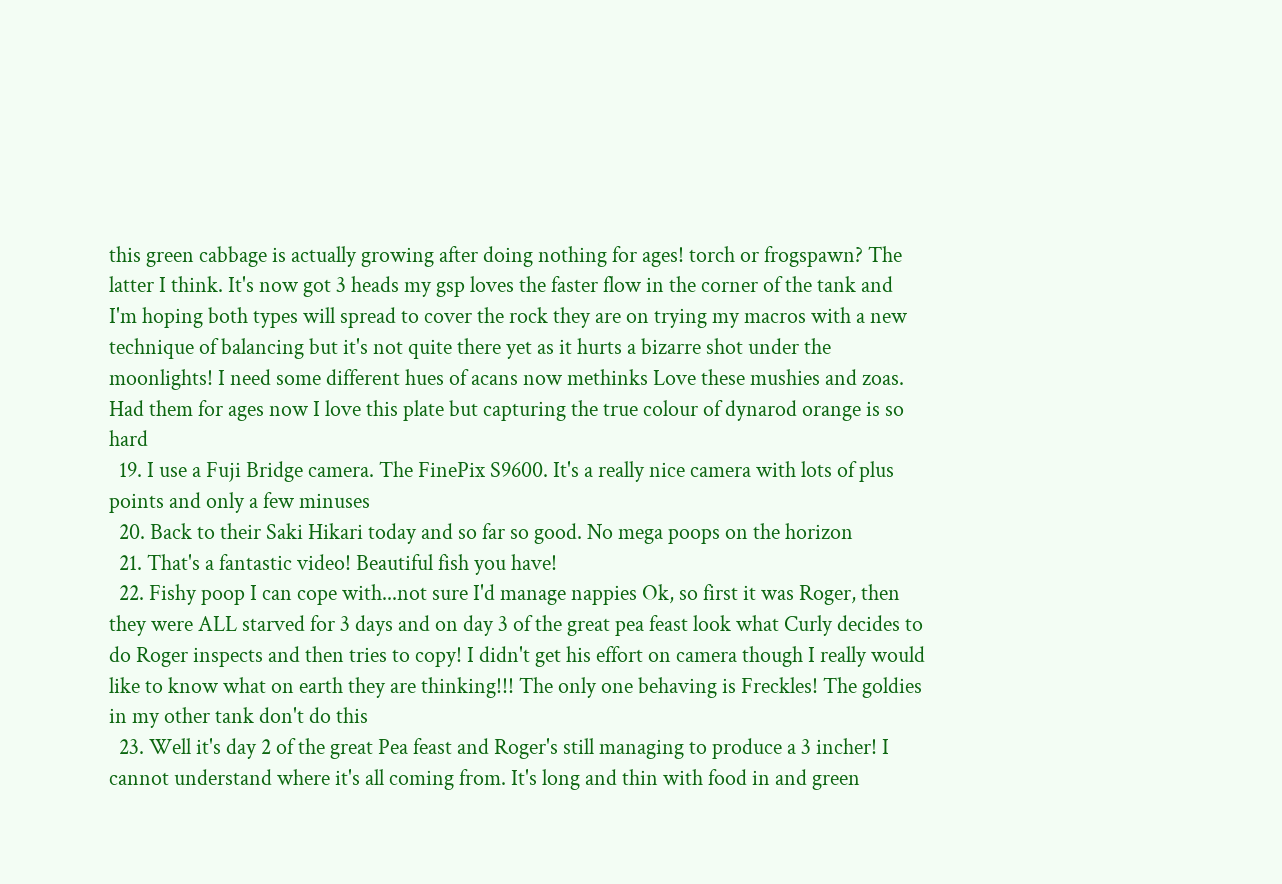this green cabbage is actually growing after doing nothing for ages! torch or frogspawn? The latter I think. It's now got 3 heads my gsp loves the faster flow in the corner of the tank and I'm hoping both types will spread to cover the rock they are on trying my macros with a new technique of balancing but it's not quite there yet as it hurts a bizarre shot under the moonlights! I need some different hues of acans now methinks Love these mushies and zoas. Had them for ages now I love this plate but capturing the true colour of dynarod orange is so hard
  19. I use a Fuji Bridge camera. The FinePix S9600. It's a really nice camera with lots of plus points and only a few minuses
  20. Back to their Saki Hikari today and so far so good. No mega poops on the horizon
  21. That's a fantastic video! Beautiful fish you have!
  22. Fishy poop I can cope with...not sure I'd manage nappies Ok, so first it was Roger, then they were ALL starved for 3 days and on day 3 of the great pea feast look what Curly decides to do Roger inspects and then tries to copy! I didn't get his effort on camera though I really would like to know what on earth they are thinking!!! The only one behaving is Freckles! The goldies in my other tank don't do this
  23. Well it's day 2 of the great Pea feast and Roger's still managing to produce a 3 incher! I cannot understand where it's all coming from. It's long and thin with food in and green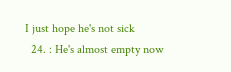I just hope he's not sick
  24. : He's almost empty now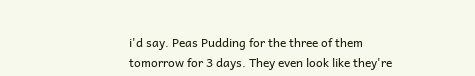i'd say. Peas Pudding for the three of them tomorrow for 3 days. They even look like they're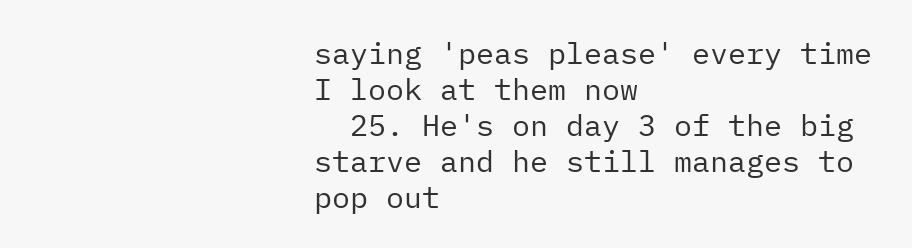saying 'peas please' every time I look at them now
  25. He's on day 3 of the big starve and he still manages to pop out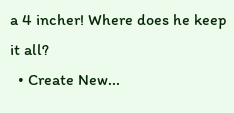a 4 incher! Where does he keep it all?
  • Create New...